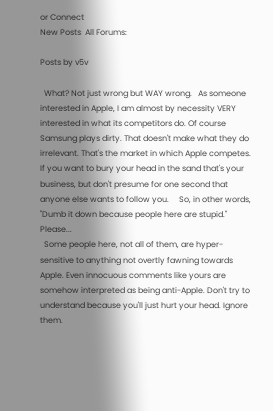or Connect
New Posts  All Forums:

Posts by v5v

  What? Not just wrong but WAY wrong.   As someone interested in Apple, I am almost by necessity VERY interested in what its competitors do. Of course Samsung plays dirty. That doesn't make what they do irrelevant. That's the market in which Apple competes. If you want to bury your head in the sand that's your business, but don't presume for one second that anyone else wants to follow you.     So, in other words, "Dumb it down because people here are stupid."   Please...
  Some people here, not all of them, are hyper-sensitive to anything not overtly fawning towards Apple. Even innocuous comments like yours are somehow interpreted as being anti-Apple. Don't try to understand because you'll just hurt your head. Ignore them.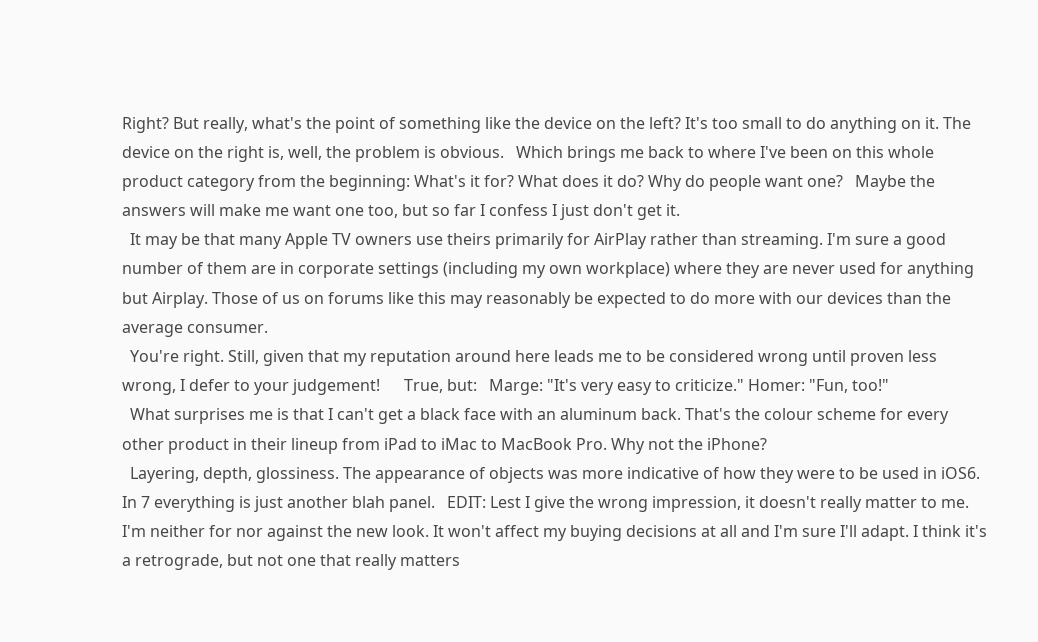Right? But really, what's the point of something like the device on the left? It's too small to do anything on it. The device on the right is, well, the problem is obvious.   Which brings me back to where I've been on this whole product category from the beginning: What's it for? What does it do? Why do people want one?   Maybe the answers will make me want one too, but so far I confess I just don't get it.
  It may be that many Apple TV owners use theirs primarily for AirPlay rather than streaming. I'm sure a good number of them are in corporate settings (including my own workplace) where they are never used for anything but Airplay. Those of us on forums like this may reasonably be expected to do more with our devices than the average consumer.
  You're right. Still, given that my reputation around here leads me to be considered wrong until proven less wrong, I defer to your judgement!      True, but:   Marge: "It's very easy to criticize." Homer: "Fun, too!"
  What surprises me is that I can't get a black face with an aluminum back. That's the colour scheme for every other product in their lineup from iPad to iMac to MacBook Pro. Why not the iPhone?
  Layering, depth, glossiness. The appearance of objects was more indicative of how they were to be used in iOS6. In 7 everything is just another blah panel.   EDIT: Lest I give the wrong impression, it doesn't really matter to me. I'm neither for nor against the new look. It won't affect my buying decisions at all and I'm sure I'll adapt. I think it's a retrograde, but not one that really matters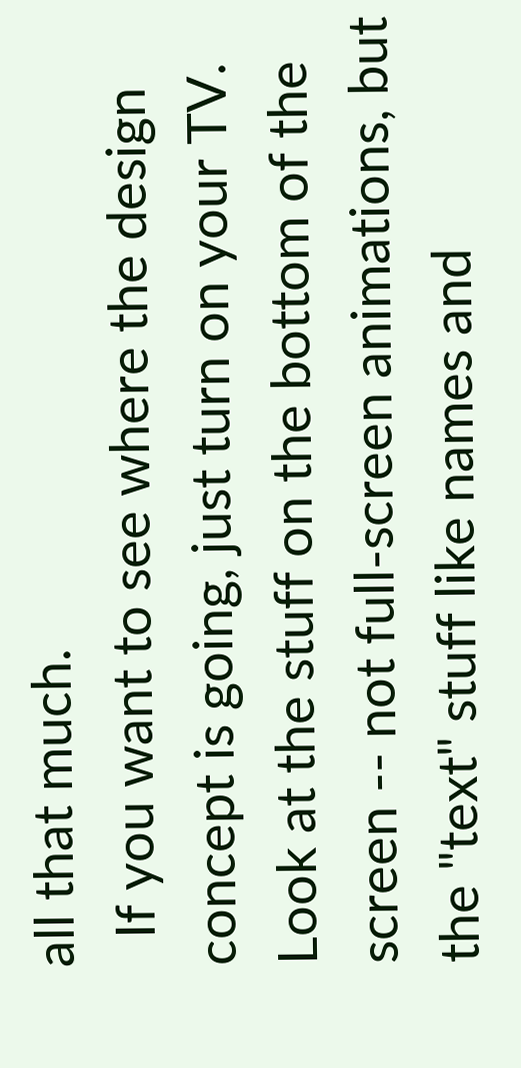all that much.
  If you want to see where the design concept is going, just turn on your TV. Look at the stuff on the bottom of the screen -- not full-screen animations, but the "text" stuff like names and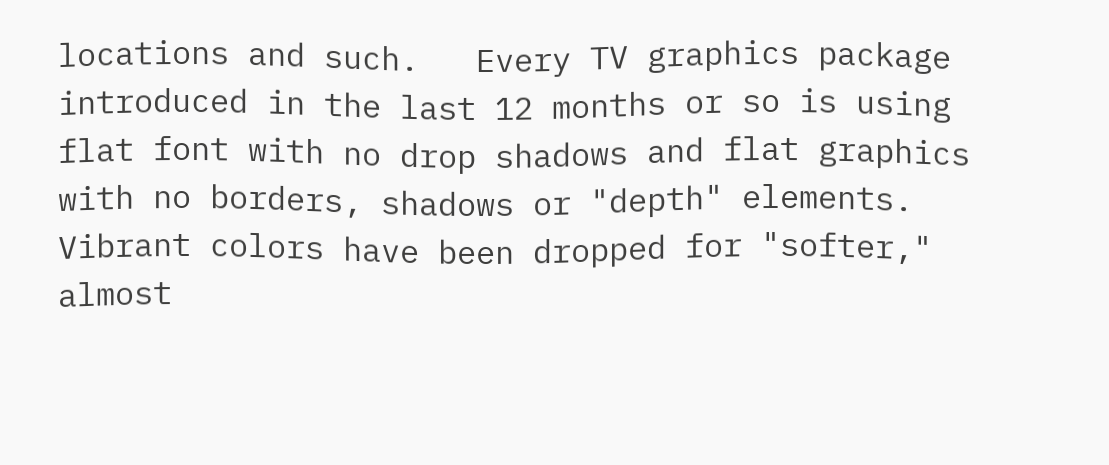locations and such.   Every TV graphics package introduced in the last 12 months or so is using flat font with no drop shadows and flat graphics with no borders, shadows or "depth" elements. Vibrant colors have been dropped for "softer," almost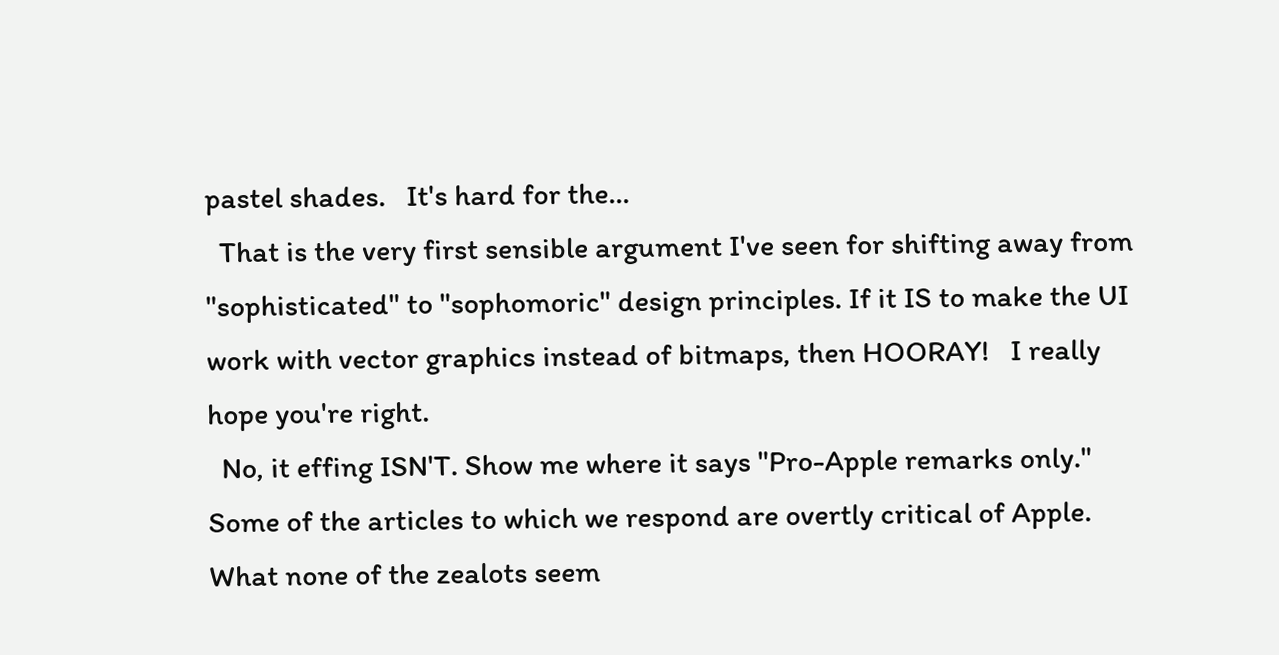pastel shades.   It's hard for the...
  That is the very first sensible argument I've seen for shifting away from "sophisticated" to "sophomoric" design principles. If it IS to make the UI work with vector graphics instead of bitmaps, then HOORAY!   I really hope you're right.
  No, it effing ISN'T. Show me where it says "Pro-Apple remarks only." Some of the articles to which we respond are overtly critical of Apple.   What none of the zealots seem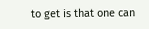to get is that one can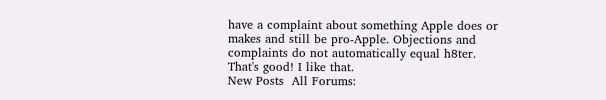have a complaint about something Apple does or makes and still be pro-Apple. Objections and complaints do not automatically equal h8ter.     That's good! I like that.
New Posts  All Forums: